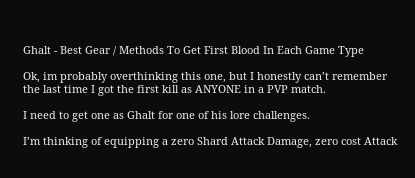Ghalt - Best Gear / Methods To Get First Blood In Each Game Type

Ok, im probably overthinking this one, but I honestly can’t remember the last time I got the first kill as ANYONE in a PVP match.

I need to get one as Ghalt for one of his lore challenges.

I’m thinking of equipping a zero Shard Attack Damage, zero cost Attack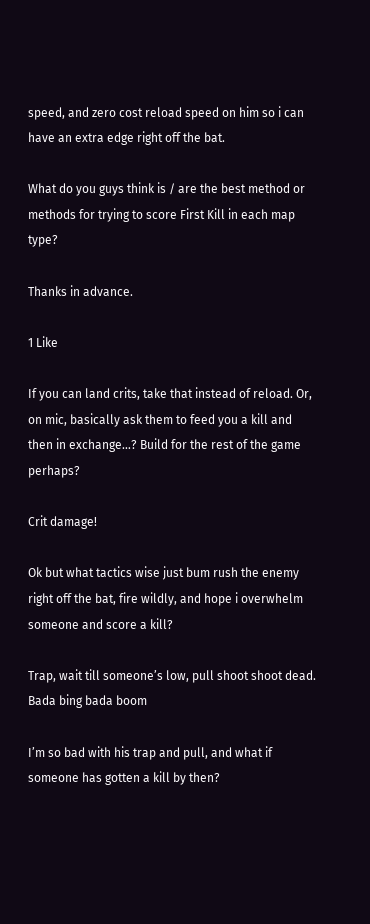speed, and zero cost reload speed on him so i can have an extra edge right off the bat.

What do you guys think is / are the best method or methods for trying to score First Kill in each map type?

Thanks in advance.

1 Like

If you can land crits, take that instead of reload. Or, on mic, basically ask them to feed you a kill and then in exchange…? Build for the rest of the game perhaps?

Crit damage!

Ok but what tactics wise just bum rush the enemy right off the bat, fire wildly, and hope i overwhelm someone and score a kill?

Trap, wait till someone’s low, pull shoot shoot dead. Bada bing bada boom

I’m so bad with his trap and pull, and what if someone has gotten a kill by then?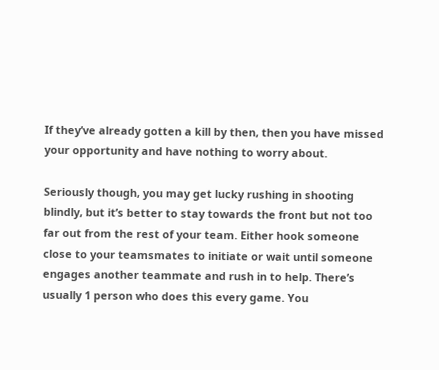If they’ve already gotten a kill by then, then you have missed your opportunity and have nothing to worry about.

Seriously though, you may get lucky rushing in shooting blindly, but it’s better to stay towards the front but not too far out from the rest of your team. Either hook someone close to your teamsmates to initiate or wait until someone engages another teammate and rush in to help. There’s usually 1 person who does this every game. You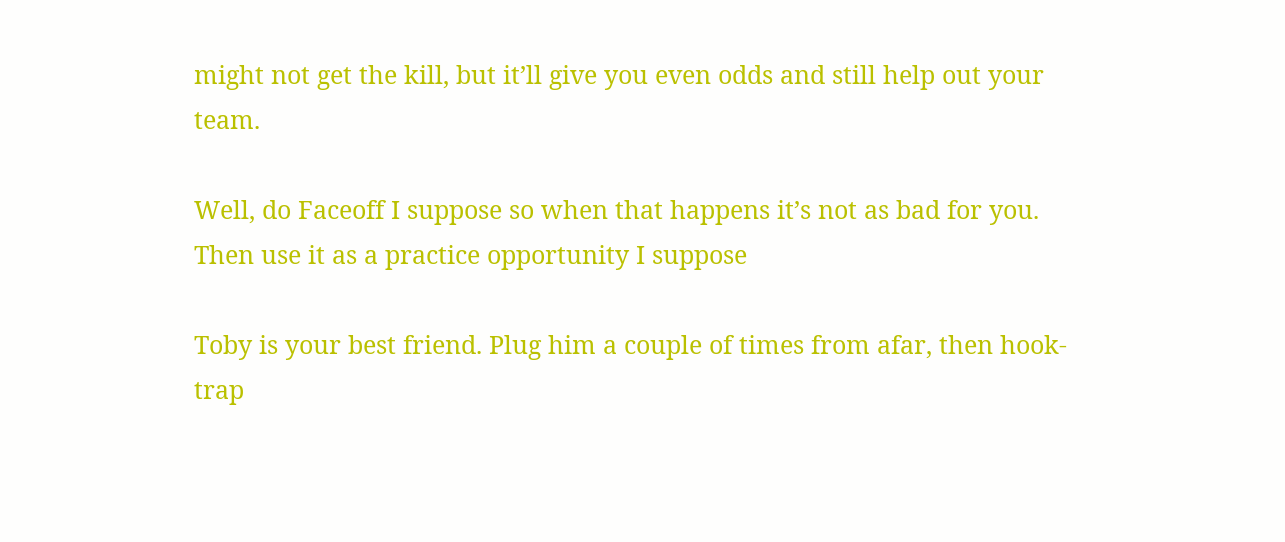might not get the kill, but it’ll give you even odds and still help out your team.

Well, do Faceoff I suppose so when that happens it’s not as bad for you. Then use it as a practice opportunity I suppose

Toby is your best friend. Plug him a couple of times from afar, then hook-trap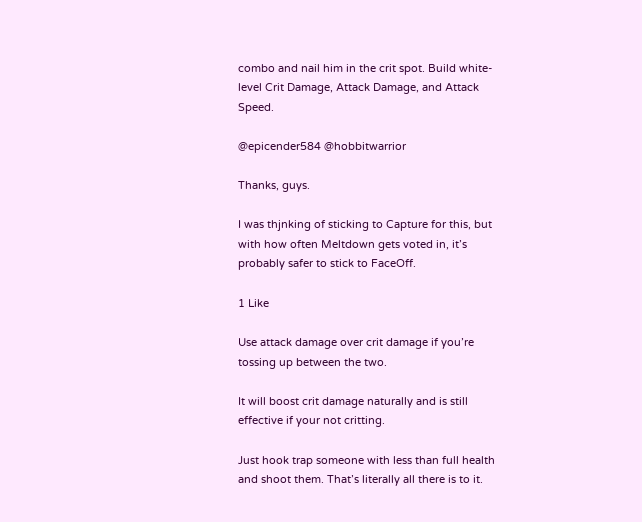combo and nail him in the crit spot. Build white-level Crit Damage, Attack Damage, and Attack Speed.

@epicender584 @hobbitwarrior

Thanks, guys.

I was thjnking of sticking to Capture for this, but with how often Meltdown gets voted in, it’s probably safer to stick to FaceOff.

1 Like

Use attack damage over crit damage if you’re tossing up between the two.

It will boost crit damage naturally and is still effective if your not critting.

Just hook trap someone with less than full health and shoot them. That’s literally all there is to it.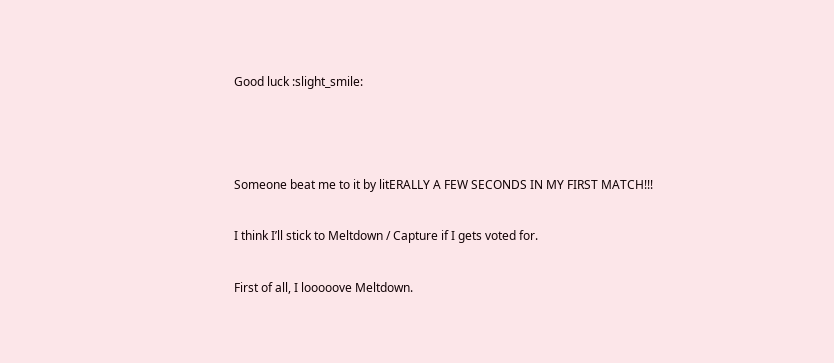Good luck :slight_smile:



Someone beat me to it by litERALLY A FEW SECONDS IN MY FIRST MATCH!!!

I think I’ll stick to Meltdown / Capture if I gets voted for.

First of all, I looooove Meltdown.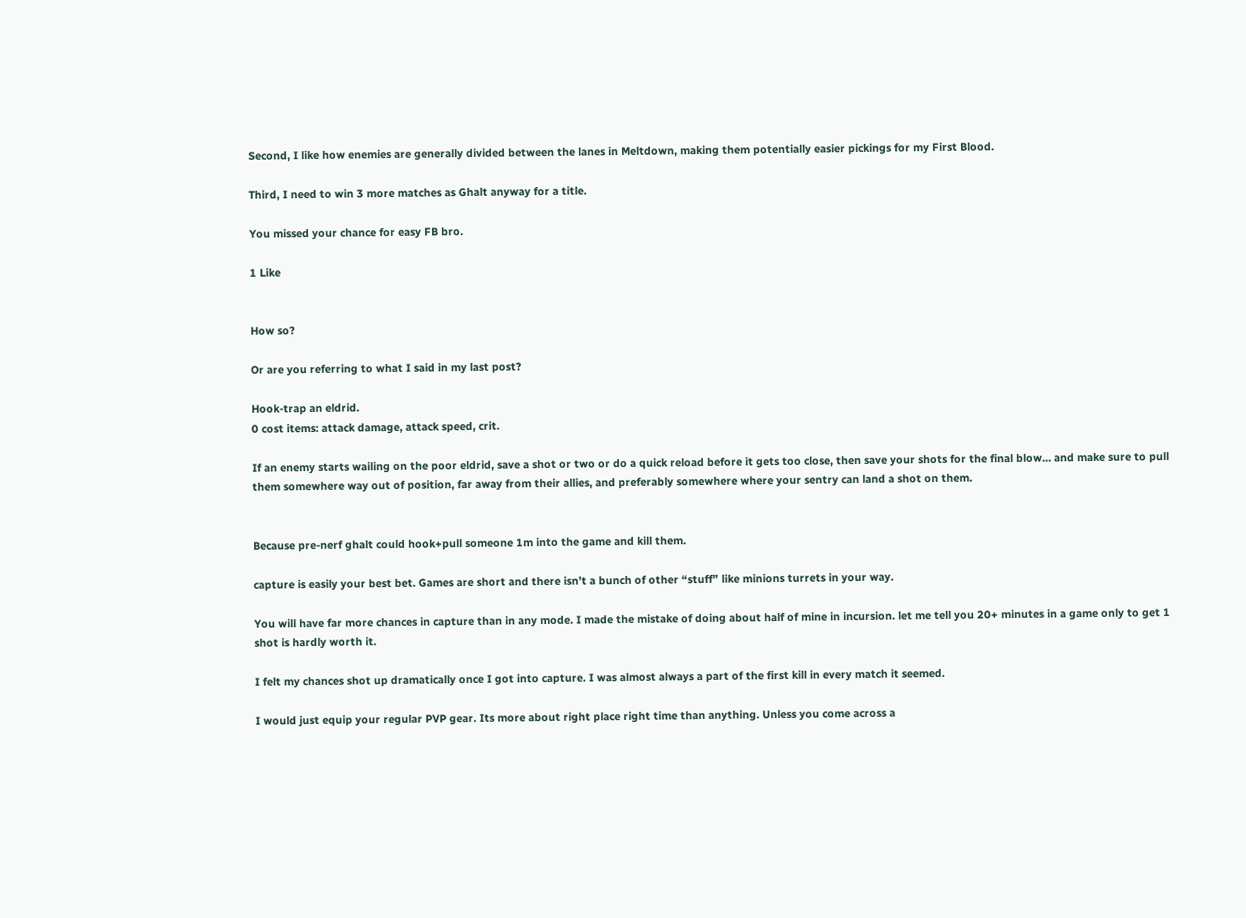Second, I like how enemies are generally divided between the lanes in Meltdown, making them potentially easier pickings for my First Blood.

Third, I need to win 3 more matches as Ghalt anyway for a title.

You missed your chance for easy FB bro.

1 Like


How so?

Or are you referring to what I said in my last post?

Hook-trap an eldrid.
0 cost items: attack damage, attack speed, crit.

If an enemy starts wailing on the poor eldrid, save a shot or two or do a quick reload before it gets too close, then save your shots for the final blow… and make sure to pull them somewhere way out of position, far away from their allies, and preferably somewhere where your sentry can land a shot on them.


Because pre-nerf ghalt could hook+pull someone 1m into the game and kill them.

capture is easily your best bet. Games are short and there isn’t a bunch of other “stuff” like minions turrets in your way.

You will have far more chances in capture than in any mode. I made the mistake of doing about half of mine in incursion. let me tell you 20+ minutes in a game only to get 1 shot is hardly worth it.

I felt my chances shot up dramatically once I got into capture. I was almost always a part of the first kill in every match it seemed.

I would just equip your regular PVP gear. Its more about right place right time than anything. Unless you come across a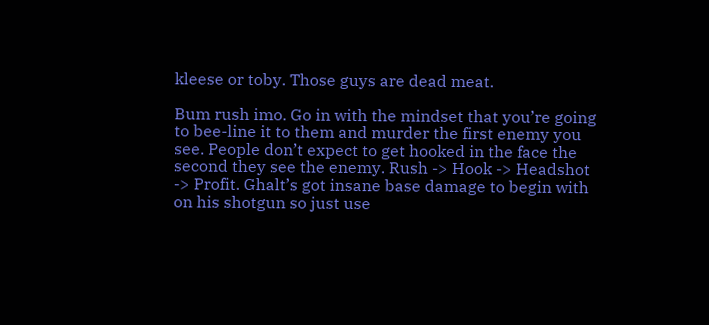kleese or toby. Those guys are dead meat.

Bum rush imo. Go in with the mindset that you’re going to bee-line it to them and murder the first enemy you see. People don’t expect to get hooked in the face the second they see the enemy. Rush -> Hook -> Headshot -> Profit. Ghalt’s got insane base damage to begin with on his shotgun so just use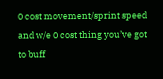0 cost movement/sprint speed and w/e 0 cost thing you’ve got to buff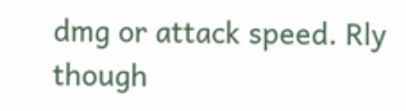dmg or attack speed. Rly though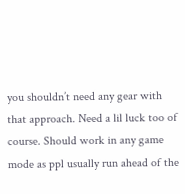you shouldn’t need any gear with that approach. Need a lil luck too of course. Should work in any game mode as ppl usually run ahead of the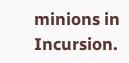minions in Incursion.